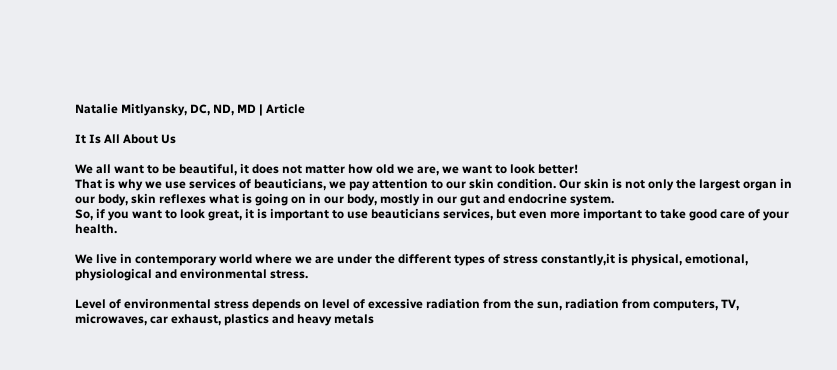Natalie Mitlyansky, DC, ND, MD | Article

It Is All About Us

We all want to be beautiful, it does not matter how old we are, we want to look better!
That is why we use services of beauticians, we pay attention to our skin condition. Our skin is not only the largest organ in our body, skin reflexes what is going on in our body, mostly in our gut and endocrine system.
So, if you want to look great, it is important to use beauticians services, but even more important to take good care of your health.

We live in contemporary world where we are under the different types of stress constantly,it is physical, emotional, physiological and environmental stress.

Level of environmental stress depends on level of excessive radiation from the sun, radiation from computers, TV, microwaves, car exhaust, plastics and heavy metals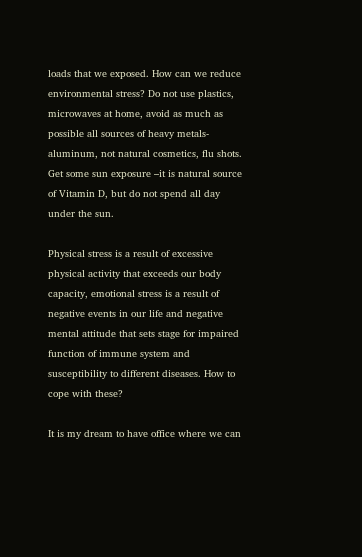loads that we exposed. How can we reduce environmental stress? Do not use plastics, microwaves at home, avoid as much as possible all sources of heavy metals-aluminum, not natural cosmetics, flu shots. Get some sun exposure –it is natural source of Vitamin D, but do not spend all day under the sun.

Physical stress is a result of excessive physical activity that exceeds our body capacity, emotional stress is a result of negative events in our life and negative mental attitude that sets stage for impaired function of immune system and susceptibility to different diseases. How to cope with these?

It is my dream to have office where we can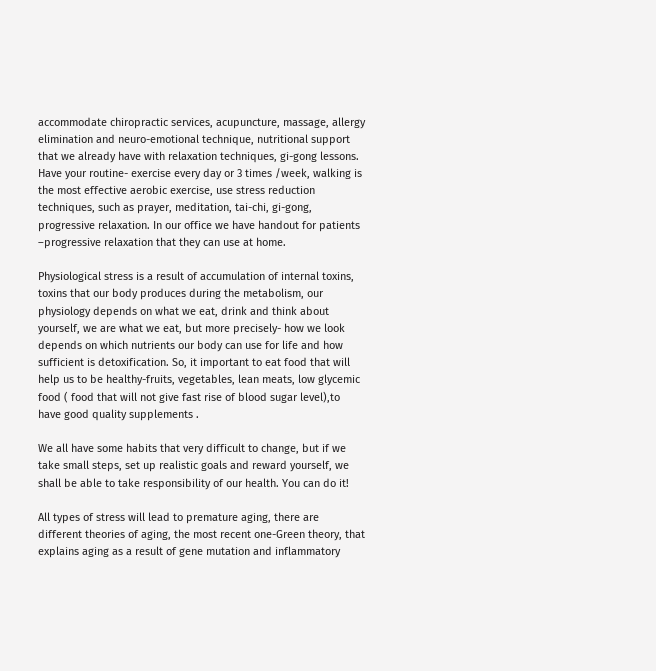accommodate chiropractic services, acupuncture, massage, allergy elimination and neuro-emotional technique, nutritional support that we already have with relaxation techniques, gi-gong lessons.
Have your routine- exercise every day or 3 times /week, walking is the most effective aerobic exercise, use stress reduction techniques, such as prayer, meditation, tai-chi, gi-gong, progressive relaxation. In our office we have handout for patients –progressive relaxation that they can use at home.

Physiological stress is a result of accumulation of internal toxins, toxins that our body produces during the metabolism, our physiology depends on what we eat, drink and think about yourself, we are what we eat, but more precisely- how we look depends on which nutrients our body can use for life and how sufficient is detoxification. So, it important to eat food that will help us to be healthy-fruits, vegetables, lean meats, low glycemic food ( food that will not give fast rise of blood sugar level),to have good quality supplements .

We all have some habits that very difficult to change, but if we take small steps, set up realistic goals and reward yourself, we shall be able to take responsibility of our health. You can do it!

All types of stress will lead to premature aging, there are different theories of aging, the most recent one-Green theory, that explains aging as a result of gene mutation and inflammatory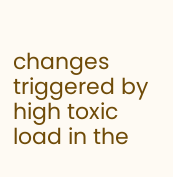changes triggered by high toxic load in the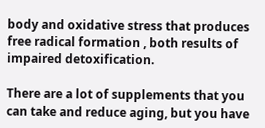body and oxidative stress that produces free radical formation , both results of impaired detoxification.

There are a lot of supplements that you can take and reduce aging, but you have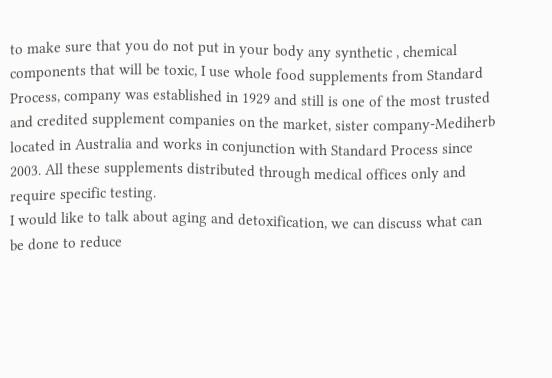to make sure that you do not put in your body any synthetic , chemical components that will be toxic, I use whole food supplements from Standard Process, company was established in 1929 and still is one of the most trusted and credited supplement companies on the market, sister company-Mediherb located in Australia and works in conjunction with Standard Process since 2003. All these supplements distributed through medical offices only and require specific testing.
I would like to talk about aging and detoxification, we can discuss what can be done to reduce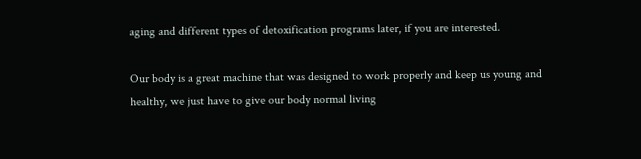aging and different types of detoxification programs later, if you are interested.

Our body is a great machine that was designed to work properly and keep us young and healthy, we just have to give our body normal living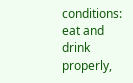conditions: eat and drink properly,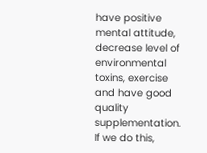have positive mental attitude, decrease level of environmental toxins, exercise and have good quality supplementation. If we do this,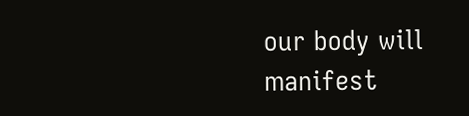our body will manifest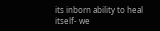its inborn ability to heal itself- we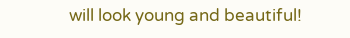will look young and beautiful!